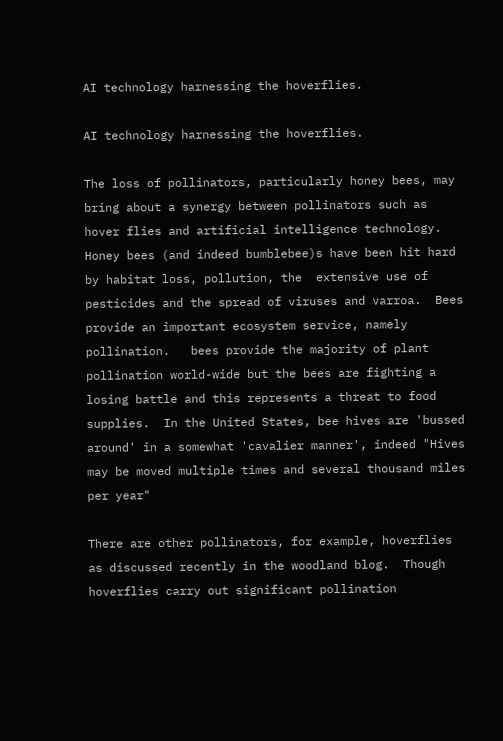AI technology harnessing the hoverflies.

AI technology harnessing the hoverflies.

The loss of pollinators, particularly honey bees, may bring about a synergy between pollinators such as hover flies and artificial intelligence technology.  Honey bees (and indeed bumblebee)s have been hit hard by habitat loss, pollution, the  extensive use of pesticides and the spread of viruses and varroa.  Bees provide an important ecosystem service, namely pollination.   bees provide the majority of plant pollination world-wide but the bees are fighting a losing battle and this represents a threat to food supplies.  In the United States, bee hives are 'bussed around' in a somewhat 'cavalier manner', indeed "Hives may be moved multiple times and several thousand miles per year"

There are other pollinators, for example, hoverflies as discussed recently in the woodland blog.  Though hoverflies carry out significant pollination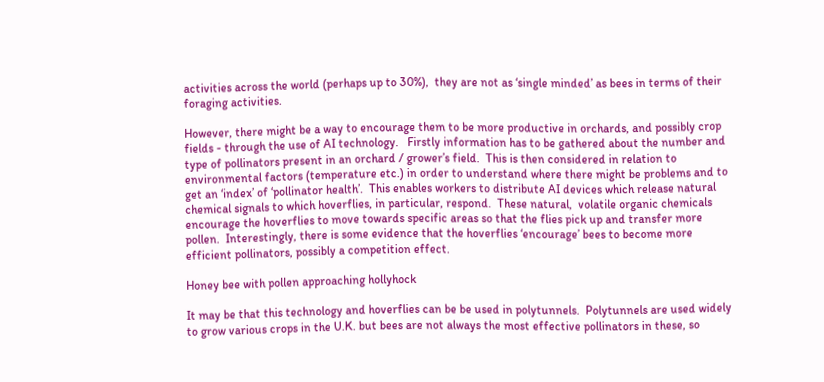activities across the world (perhaps up to 30%),  they are not as ‘single minded’ as bees in terms of their foraging activities.

However, there might be a way to encourage them to be more productive in orchards, and possibly crop fields - through the use of AI technology.   Firstly information has to be gathered about the number and type of pollinators present in an orchard / grower’s field.  This is then considered in relation to environmental factors (temperature etc.) in order to understand where there might be problems and to get an ‘index’ of ‘pollinator health’.  This enables workers to distribute AI devices which release natural chemical signals to which hoverflies, in particular, respond.  These natural,  volatile organic chemicals encourage the hoverflies to move towards specific areas so that the flies pick up and transfer more pollen.  Interestingly, there is some evidence that the hoverflies ‘encourage’ bees to become more efficient pollinators, possibly a competition effect.

Honey bee with pollen approaching hollyhock

It may be that this technology and hoverflies can be be used in polytunnels.  Polytunnels are used widely to grow various crops in the U.K. but bees are not always the most effective pollinators in these, so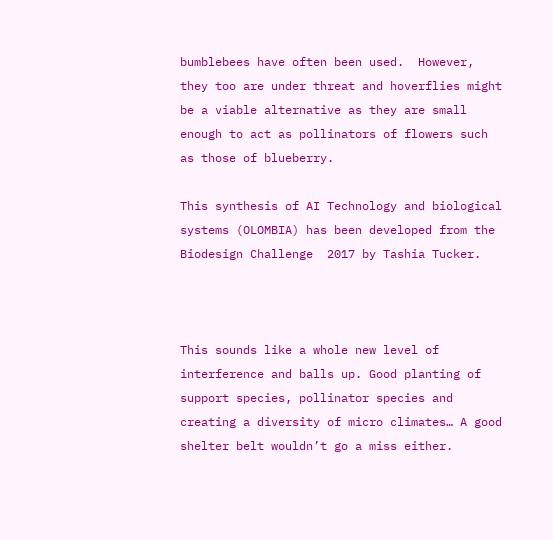bumblebees have often been used.  However, they too are under threat and hoverflies might be a viable alternative as they are small enough to act as pollinators of flowers such as those of blueberry.

This synthesis of AI Technology and biological systems (OLOMBIA) has been developed from the Biodesign Challenge  2017 by Tashia Tucker.



This sounds like a whole new level of interference and balls up. Good planting of support species, pollinator species and creating a diversity of micro climates… A good shelter belt wouldn’t go a miss either.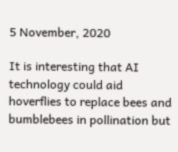5 November, 2020

It is interesting that AI technology could aid hoverflies to replace bees and bumblebees in pollination but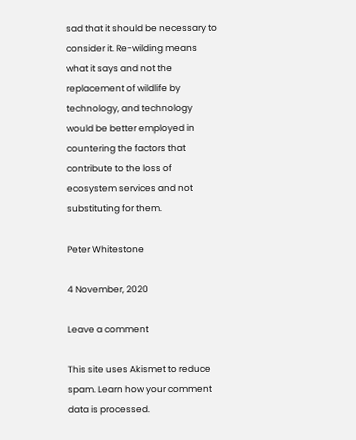sad that it should be necessary to consider it. Re-wilding means what it says and not the replacement of wildlife by technology, and technology would be better employed in countering the factors that contribute to the loss of ecosystem services and not substituting for them.

Peter Whitestone

4 November, 2020

Leave a comment

This site uses Akismet to reduce spam. Learn how your comment data is processed.